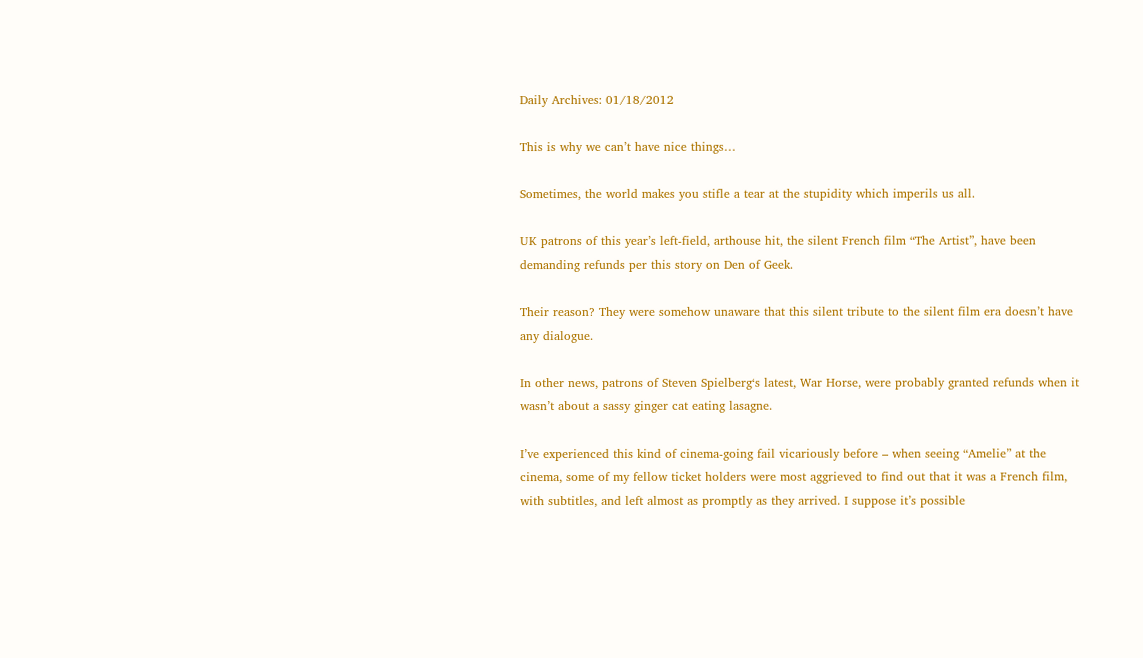Daily Archives: 01/18/2012

This is why we can’t have nice things…

Sometimes, the world makes you stifle a tear at the stupidity which imperils us all.

UK patrons of this year’s left-field, arthouse hit, the silent French film “The Artist”, have been demanding refunds per this story on Den of Geek.

Their reason? They were somehow unaware that this silent tribute to the silent film era doesn’t have any dialogue.

In other news, patrons of Steven Spielberg‘s latest, War Horse, were probably granted refunds when it wasn’t about a sassy ginger cat eating lasagne.

I’ve experienced this kind of cinema-going fail vicariously before – when seeing “Amelie” at the cinema, some of my fellow ticket holders were most aggrieved to find out that it was a French film, with subtitles, and left almost as promptly as they arrived. I suppose it’s possible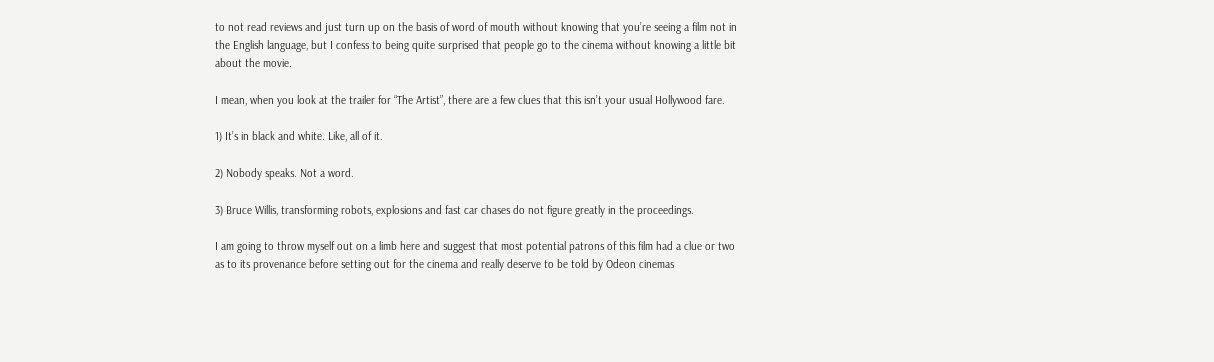to not read reviews and just turn up on the basis of word of mouth without knowing that you’re seeing a film not in the English language, but I confess to being quite surprised that people go to the cinema without knowing a little bit about the movie.

I mean, when you look at the trailer for “The Artist”, there are a few clues that this isn’t your usual Hollywood fare.

1) It’s in black and white. Like, all of it.

2) Nobody speaks. Not a word.

3) Bruce Willis, transforming robots, explosions and fast car chases do not figure greatly in the proceedings.

I am going to throw myself out on a limb here and suggest that most potential patrons of this film had a clue or two as to its provenance before setting out for the cinema and really deserve to be told by Odeon cinemas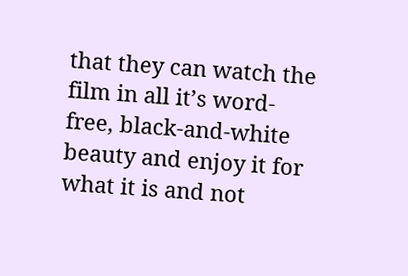that they can watch the film in all it’s word-free, black-and-white beauty and enjoy it for what it is and not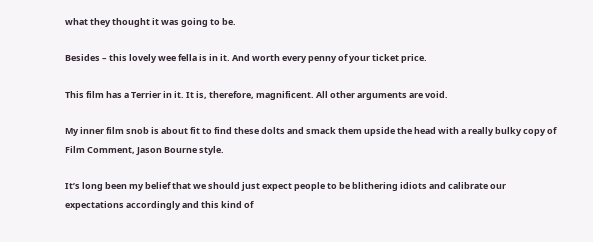what they thought it was going to be.

Besides – this lovely wee fella is in it. And worth every penny of your ticket price.

This film has a Terrier in it. It is, therefore, magnificent. All other arguments are void.

My inner film snob is about fit to find these dolts and smack them upside the head with a really bulky copy of Film Comment, Jason Bourne style.

It’s long been my belief that we should just expect people to be blithering idiots and calibrate our expectations accordingly and this kind of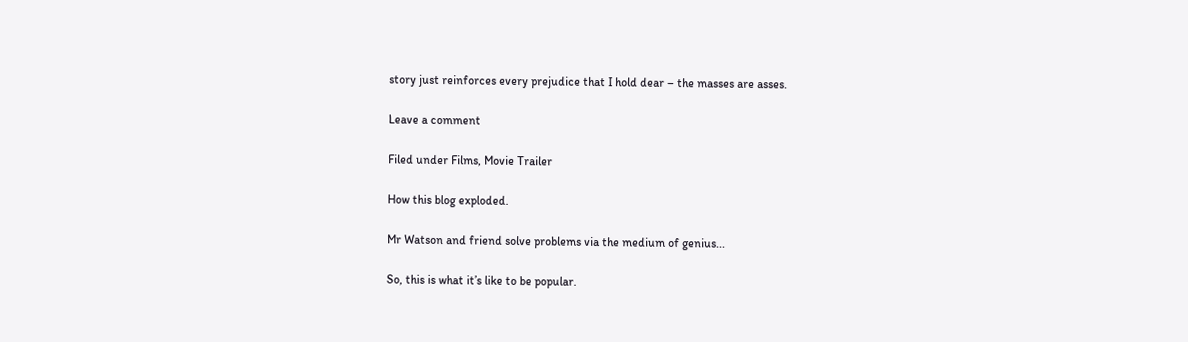story just reinforces every prejudice that I hold dear – the masses are asses.

Leave a comment

Filed under Films, Movie Trailer

How this blog exploded.

Mr Watson and friend solve problems via the medium of genius...

So, this is what it’s like to be popular.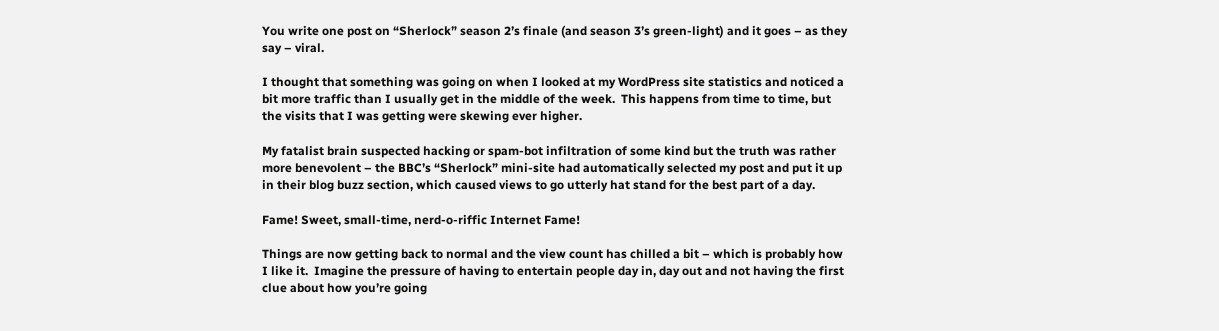You write one post on “Sherlock” season 2’s finale (and season 3’s green-light) and it goes – as they say – viral.

I thought that something was going on when I looked at my WordPress site statistics and noticed a bit more traffic than I usually get in the middle of the week.  This happens from time to time, but the visits that I was getting were skewing ever higher.

My fatalist brain suspected hacking or spam-bot infiltration of some kind but the truth was rather more benevolent – the BBC’s “Sherlock” mini-site had automatically selected my post and put it up in their blog buzz section, which caused views to go utterly hat stand for the best part of a day.

Fame! Sweet, small-time, nerd-o-riffic Internet Fame!

Things are now getting back to normal and the view count has chilled a bit – which is probably how I like it.  Imagine the pressure of having to entertain people day in, day out and not having the first clue about how you’re going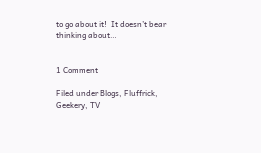to go about it!  It doesn’t bear thinking about…


1 Comment

Filed under Blogs, Fluffrick, Geekery, TV